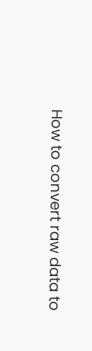How to convert raw data to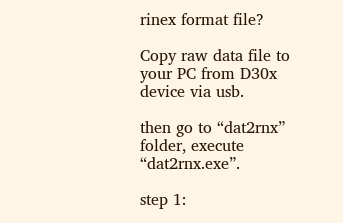rinex format file?

Copy raw data file to your PC from D30x device via usb.

then go to “dat2rnx” folder, execute “dat2rnx.exe”.

step 1: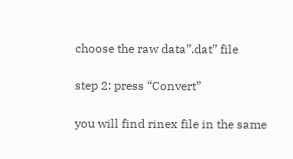choose the raw data”.dat” file

step 2: press “Convert”

you will find rinex file in the same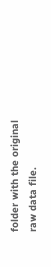folder with the original raw data file.